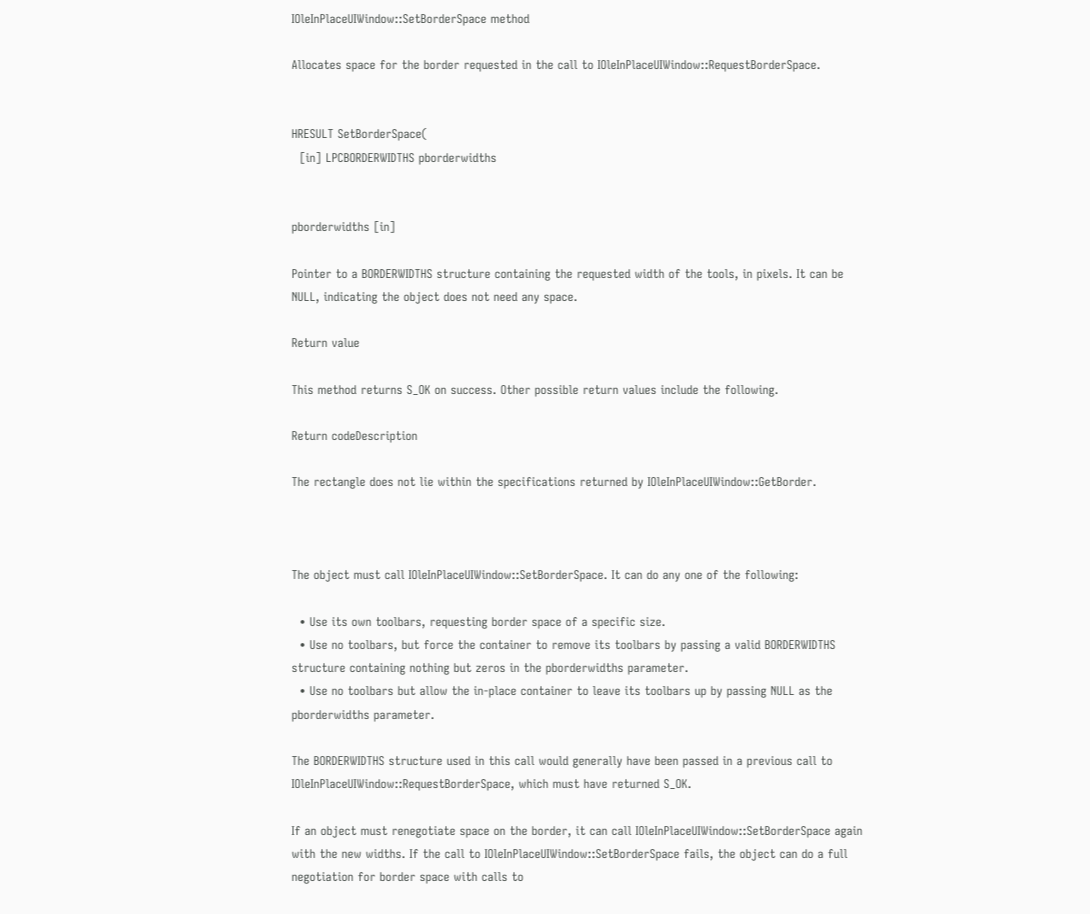IOleInPlaceUIWindow::SetBorderSpace method

Allocates space for the border requested in the call to IOleInPlaceUIWindow::RequestBorderSpace.


HRESULT SetBorderSpace(
  [in] LPCBORDERWIDTHS pborderwidths


pborderwidths [in]

Pointer to a BORDERWIDTHS structure containing the requested width of the tools, in pixels. It can be NULL, indicating the object does not need any space.

Return value

This method returns S_OK on success. Other possible return values include the following.

Return codeDescription

The rectangle does not lie within the specifications returned by IOleInPlaceUIWindow::GetBorder.



The object must call IOleInPlaceUIWindow::SetBorderSpace. It can do any one of the following:

  • Use its own toolbars, requesting border space of a specific size.
  • Use no toolbars, but force the container to remove its toolbars by passing a valid BORDERWIDTHS structure containing nothing but zeros in the pborderwidths parameter.
  • Use no toolbars but allow the in-place container to leave its toolbars up by passing NULL as the pborderwidths parameter.

The BORDERWIDTHS structure used in this call would generally have been passed in a previous call to IOleInPlaceUIWindow::RequestBorderSpace, which must have returned S_OK.

If an object must renegotiate space on the border, it can call IOleInPlaceUIWindow::SetBorderSpace again with the new widths. If the call to IOleInPlaceUIWindow::SetBorderSpace fails, the object can do a full negotiation for border space with calls to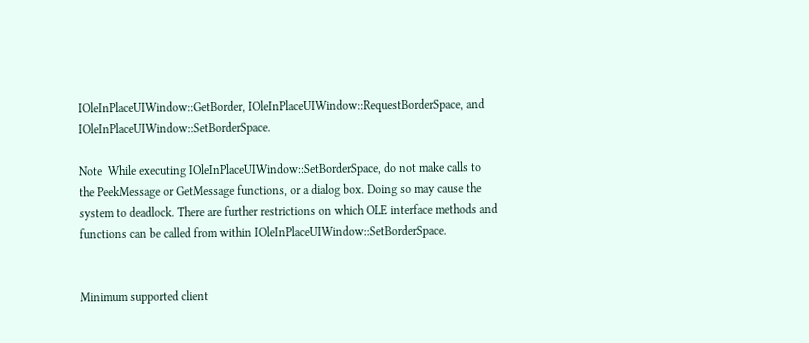IOleInPlaceUIWindow::GetBorder, IOleInPlaceUIWindow::RequestBorderSpace, and IOleInPlaceUIWindow::SetBorderSpace.

Note  While executing IOleInPlaceUIWindow::SetBorderSpace, do not make calls to the PeekMessage or GetMessage functions, or a dialog box. Doing so may cause the system to deadlock. There are further restrictions on which OLE interface methods and functions can be called from within IOleInPlaceUIWindow::SetBorderSpace.


Minimum supported client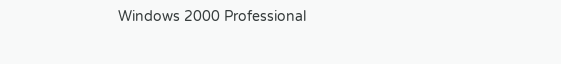Windows 2000 Professional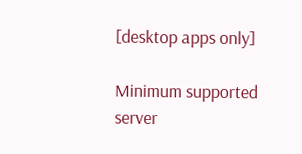[desktop apps only]

Minimum supported server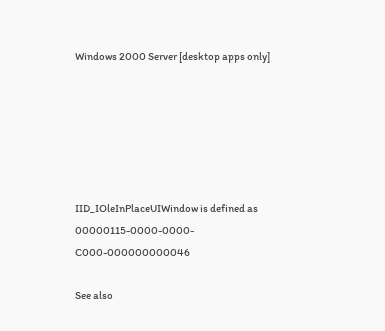Windows 2000 Server [desktop apps only]






IID_IOleInPlaceUIWindow is defined as 00000115-0000-0000-C000-000000000046

See also